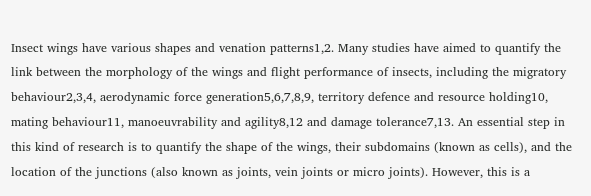Insect wings have various shapes and venation patterns1,2. Many studies have aimed to quantify the link between the morphology of the wings and flight performance of insects, including the migratory behaviour2,3,4, aerodynamic force generation5,6,7,8,9, territory defence and resource holding10, mating behaviour11, manoeuvrability and agility8,12 and damage tolerance7,13. An essential step in this kind of research is to quantify the shape of the wings, their subdomains (known as cells), and the location of the junctions (also known as joints, vein joints or micro joints). However, this is a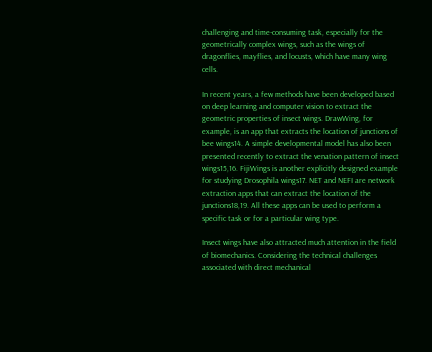challenging and time-consuming task, especially for the geometrically complex wings, such as the wings of dragonflies, mayflies, and locusts, which have many wing cells.

In recent years, a few methods have been developed based on deep learning and computer vision to extract the geometric properties of insect wings. DrawWing, for example, is an app that extracts the location of junctions of bee wings14. A simple developmental model has also been presented recently to extract the venation pattern of insect wings15,16. FijiWings is another explicitly designed example for studying Drosophila wings17. NET and NEFI are network extraction apps that can extract the location of the junctions18,19. All these apps can be used to perform a specific task or for a particular wing type.

Insect wings have also attracted much attention in the field of biomechanics. Considering the technical challenges associated with direct mechanical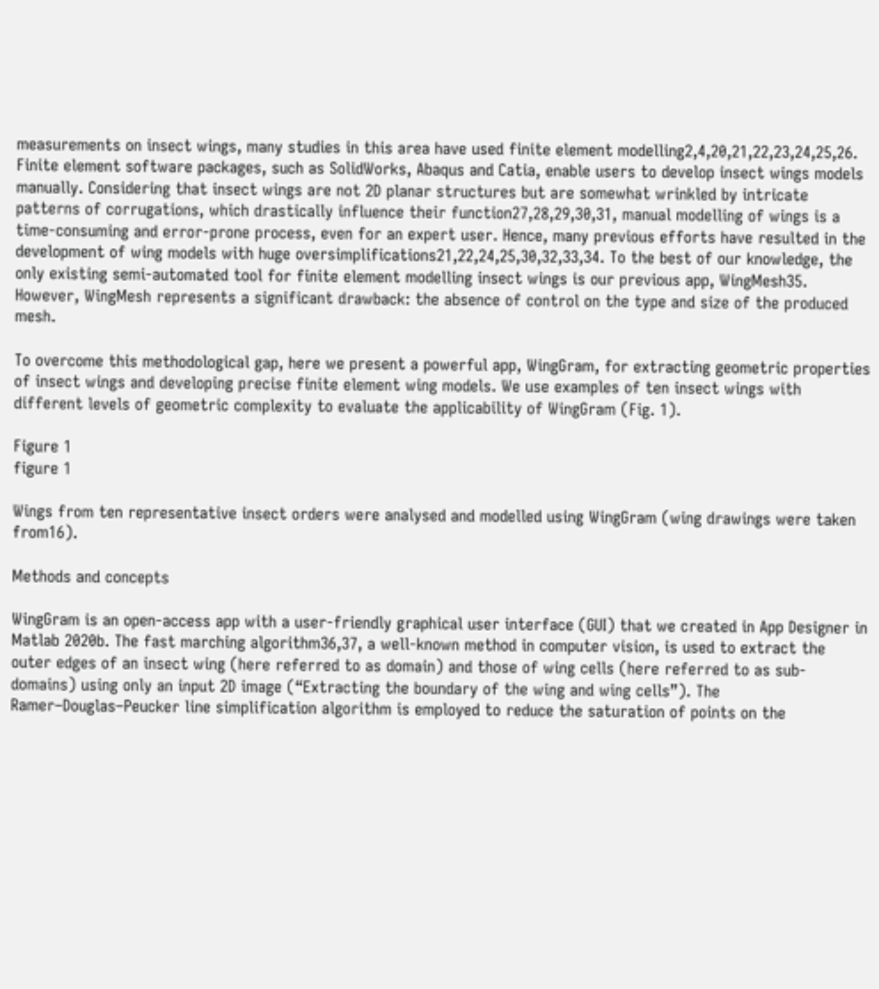measurements on insect wings, many studies in this area have used finite element modelling2,4,20,21,22,23,24,25,26. Finite element software packages, such as SolidWorks, Abaqus and Catia, enable users to develop insect wings models manually. Considering that insect wings are not 2D planar structures but are somewhat wrinkled by intricate patterns of corrugations, which drastically influence their function27,28,29,30,31, manual modelling of wings is a time-consuming and error-prone process, even for an expert user. Hence, many previous efforts have resulted in the development of wing models with huge oversimplifications21,22,24,25,30,32,33,34. To the best of our knowledge, the only existing semi-automated tool for finite element modelling insect wings is our previous app, WingMesh35. However, WingMesh represents a significant drawback: the absence of control on the type and size of the produced mesh.

To overcome this methodological gap, here we present a powerful app, WingGram, for extracting geometric properties of insect wings and developing precise finite element wing models. We use examples of ten insect wings with different levels of geometric complexity to evaluate the applicability of WingGram (Fig. 1).

Figure 1
figure 1

Wings from ten representative insect orders were analysed and modelled using WingGram (wing drawings were taken from16).

Methods and concepts

WingGram is an open-access app with a user-friendly graphical user interface (GUI) that we created in App Designer in Matlab 2020b. The fast marching algorithm36,37, a well-known method in computer vision, is used to extract the outer edges of an insect wing (here referred to as domain) and those of wing cells (here referred to as sub-domains) using only an input 2D image (“Extracting the boundary of the wing and wing cells”). The Ramer–Douglas–Peucker line simplification algorithm is employed to reduce the saturation of points on the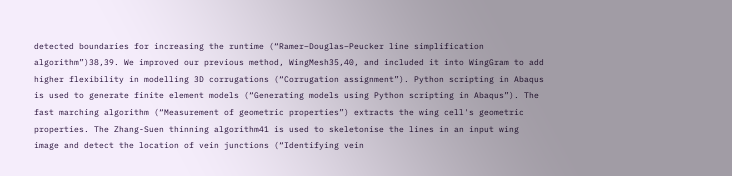detected boundaries for increasing the runtime (“Ramer–Douglas–Peucker line simplification algorithm”)38,39. We improved our previous method, WingMesh35,40, and included it into WingGram to add higher flexibility in modelling 3D corrugations (“Corrugation assignment”). Python scripting in Abaqus is used to generate finite element models (“Generating models using Python scripting in Abaqus”). The fast marching algorithm (“Measurement of geometric properties”) extracts the wing cell's geometric properties. The Zhang-Suen thinning algorithm41 is used to skeletonise the lines in an input wing image and detect the location of vein junctions (“Identifying vein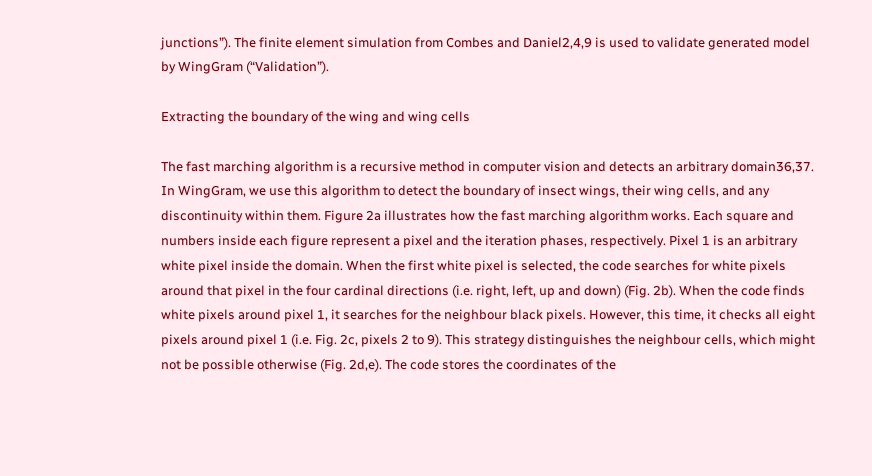junctions”). The finite element simulation from Combes and Daniel2,4,9 is used to validate generated model by WingGram (“Validation”).

Extracting the boundary of the wing and wing cells

The fast marching algorithm is a recursive method in computer vision and detects an arbitrary domain36,37. In WingGram, we use this algorithm to detect the boundary of insect wings, their wing cells, and any discontinuity within them. Figure 2a illustrates how the fast marching algorithm works. Each square and numbers inside each figure represent a pixel and the iteration phases, respectively. Pixel 1 is an arbitrary white pixel inside the domain. When the first white pixel is selected, the code searches for white pixels around that pixel in the four cardinal directions (i.e. right, left, up and down) (Fig. 2b). When the code finds white pixels around pixel 1, it searches for the neighbour black pixels. However, this time, it checks all eight pixels around pixel 1 (i.e. Fig. 2c, pixels 2 to 9). This strategy distinguishes the neighbour cells, which might not be possible otherwise (Fig. 2d,e). The code stores the coordinates of the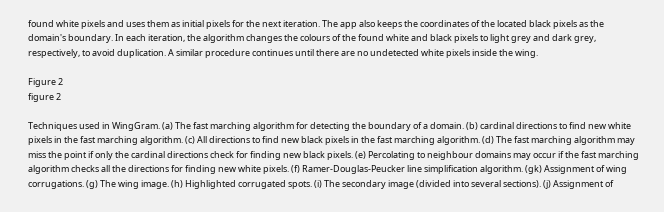found white pixels and uses them as initial pixels for the next iteration. The app also keeps the coordinates of the located black pixels as the domain's boundary. In each iteration, the algorithm changes the colours of the found white and black pixels to light grey and dark grey, respectively, to avoid duplication. A similar procedure continues until there are no undetected white pixels inside the wing.

Figure 2
figure 2

Techniques used in WingGram. (a) The fast marching algorithm for detecting the boundary of a domain. (b) cardinal directions to find new white pixels in the fast marching algorithm. (c) All directions to find new black pixels in the fast marching algorithm. (d) The fast marching algorithm may miss the point if only the cardinal directions check for finding new black pixels. (e) Percolating to neighbour domains may occur if the fast marching algorithm checks all the directions for finding new white pixels. (f) Ramer-Douglas-Peucker line simplification algorithm. (gk) Assignment of wing corrugations. (g) The wing image. (h) Highlighted corrugated spots. (i) The secondary image (divided into several sections). (j) Assignment of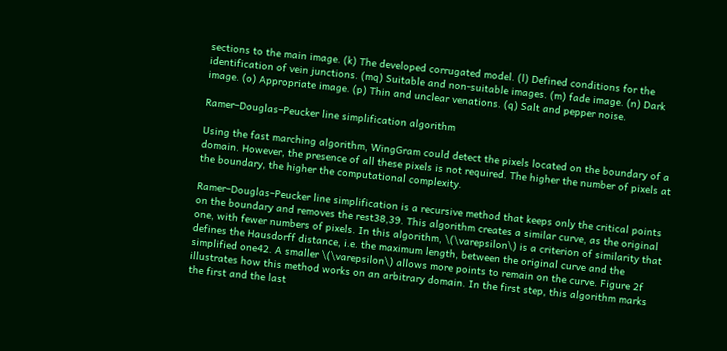sections to the main image. (k) The developed corrugated model. (l) Defined conditions for the identification of vein junctions. (mq) Suitable and non-suitable images. (m) fade image. (n) Dark image. (o) Appropriate image. (p) Thin and unclear venations. (q) Salt and pepper noise.

Ramer–Douglas–Peucker line simplification algorithm

Using the fast marching algorithm, WingGram could detect the pixels located on the boundary of a domain. However, the presence of all these pixels is not required. The higher the number of pixels at the boundary, the higher the computational complexity.

Ramer–Douglas–Peucker line simplification is a recursive method that keeps only the critical points on the boundary and removes the rest38,39. This algorithm creates a similar curve, as the original one, with fewer numbers of pixels. In this algorithm, \(\varepsilon\) is a criterion of similarity that defines the Hausdorff distance, i.e. the maximum length, between the original curve and the simplified one42. A smaller \(\varepsilon\) allows more points to remain on the curve. Figure 2f illustrates how this method works on an arbitrary domain. In the first step, this algorithm marks the first and the last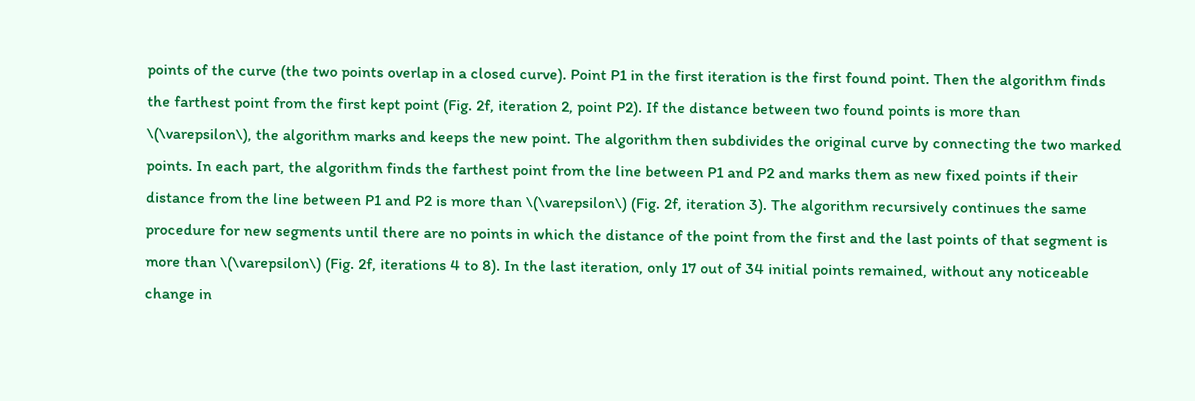points of the curve (the two points overlap in a closed curve). Point P1 in the first iteration is the first found point. Then the algorithm finds the farthest point from the first kept point (Fig. 2f, iteration 2, point P2). If the distance between two found points is more than \(\varepsilon\), the algorithm marks and keeps the new point. The algorithm then subdivides the original curve by connecting the two marked points. In each part, the algorithm finds the farthest point from the line between P1 and P2 and marks them as new fixed points if their distance from the line between P1 and P2 is more than \(\varepsilon\) (Fig. 2f, iteration 3). The algorithm recursively continues the same procedure for new segments until there are no points in which the distance of the point from the first and the last points of that segment is more than \(\varepsilon\) (Fig. 2f, iterations 4 to 8). In the last iteration, only 17 out of 34 initial points remained, without any noticeable change in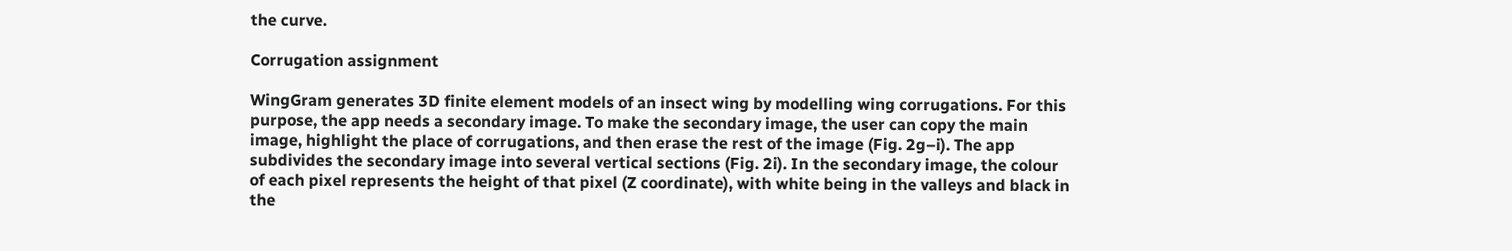the curve.

Corrugation assignment

WingGram generates 3D finite element models of an insect wing by modelling wing corrugations. For this purpose, the app needs a secondary image. To make the secondary image, the user can copy the main image, highlight the place of corrugations, and then erase the rest of the image (Fig. 2g–i). The app subdivides the secondary image into several vertical sections (Fig. 2i). In the secondary image, the colour of each pixel represents the height of that pixel (Z coordinate), with white being in the valleys and black in the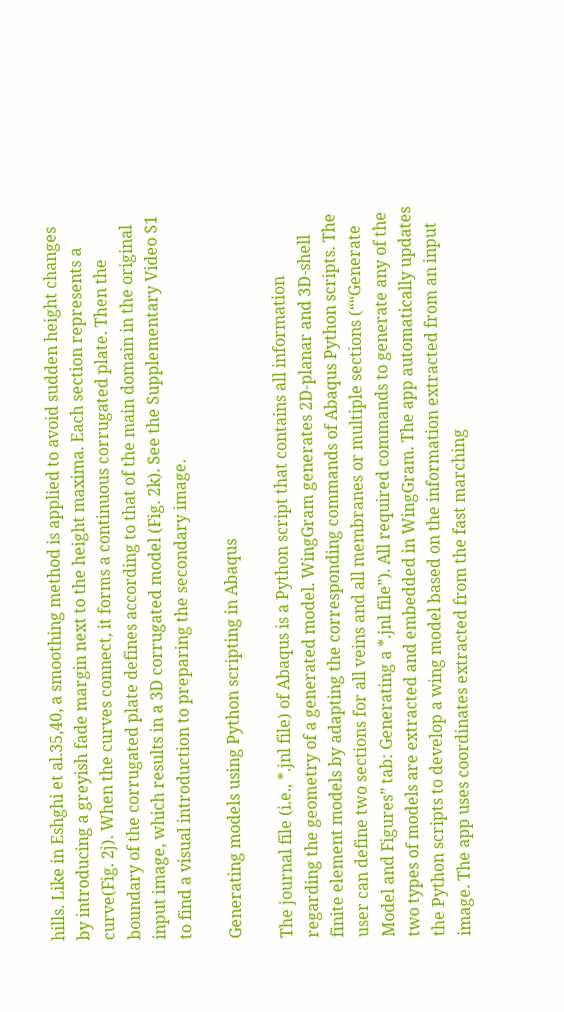hills. Like in Eshghi et al.35,40, a smoothing method is applied to avoid sudden height changes by introducing a greyish fade margin next to the height maxima. Each section represents a curve(Fig. 2j). When the curves connect, it forms a continuous corrugated plate. Then the boundary of the corrugated plate defines according to that of the main domain in the original input image, which results in a 3D corrugated model (Fig. 2k). See the Supplementary Video S1 to find a visual introduction to preparing the secondary image.

Generating models using Python scripting in Abaqus

The journal file (i.e., *.jnl file) of Abaqus is a Python script that contains all information regarding the geometry of a generated model. WingGram generates 2D-planar and 3D-shell finite element models by adapting the corresponding commands of Abaqus Python scripts. The user can define two sections for all veins and all membranes or multiple sections (““Generate Model and Figures” tab: Generating a *.jnl file”). All required commands to generate any of the two types of models are extracted and embedded in WingGram. The app automatically updates the Python scripts to develop a wing model based on the information extracted from an input image. The app uses coordinates extracted from the fast marching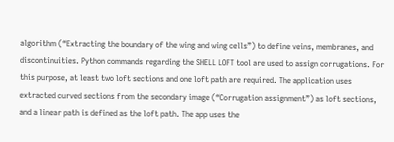algorithm (“Extracting the boundary of the wing and wing cells”) to define veins, membranes, and discontinuities. Python commands regarding the SHELL LOFT tool are used to assign corrugations. For this purpose, at least two loft sections and one loft path are required. The application uses extracted curved sections from the secondary image (“Corrugation assignment”) as loft sections, and a linear path is defined as the loft path. The app uses the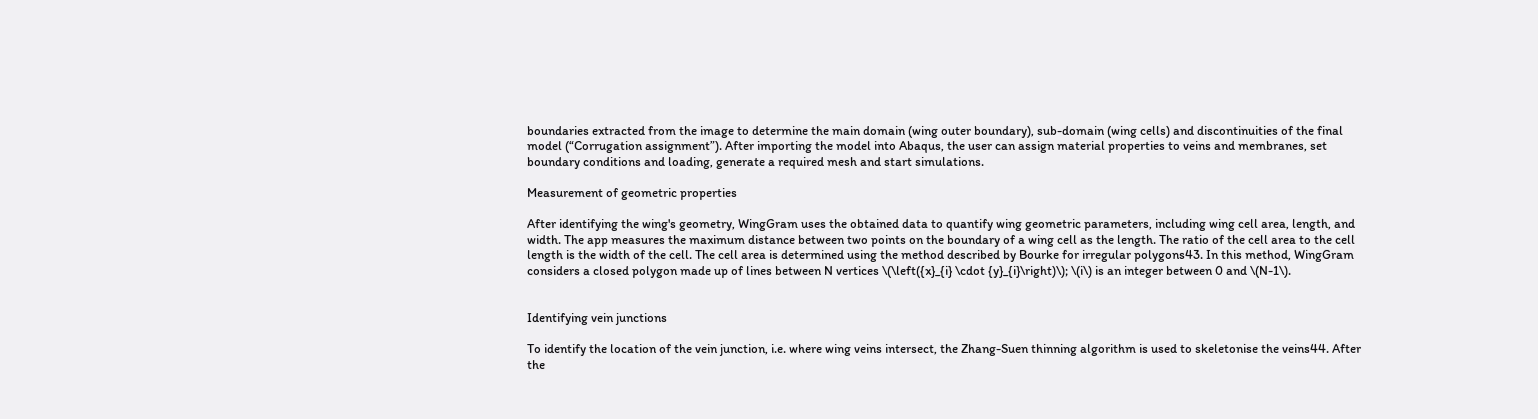boundaries extracted from the image to determine the main domain (wing outer boundary), sub-domain (wing cells) and discontinuities of the final model (“Corrugation assignment”). After importing the model into Abaqus, the user can assign material properties to veins and membranes, set boundary conditions and loading, generate a required mesh and start simulations.

Measurement of geometric properties

After identifying the wing's geometry, WingGram uses the obtained data to quantify wing geometric parameters, including wing cell area, length, and width. The app measures the maximum distance between two points on the boundary of a wing cell as the length. The ratio of the cell area to the cell length is the width of the cell. The cell area is determined using the method described by Bourke for irregular polygons43. In this method, WingGram considers a closed polygon made up of lines between N vertices \(\left({x}_{i} \cdot {y}_{i}\right)\); \(i\) is an integer between 0 and \(N-1\).


Identifying vein junctions

To identify the location of the vein junction, i.e. where wing veins intersect, the Zhang-Suen thinning algorithm is used to skeletonise the veins44. After the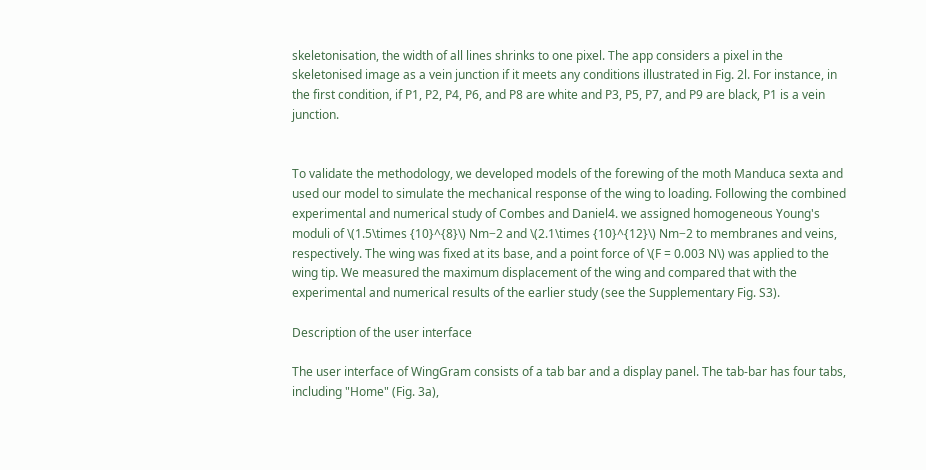skeletonisation, the width of all lines shrinks to one pixel. The app considers a pixel in the skeletonised image as a vein junction if it meets any conditions illustrated in Fig. 2l. For instance, in the first condition, if P1, P2, P4, P6, and P8 are white and P3, P5, P7, and P9 are black, P1 is a vein junction.


To validate the methodology, we developed models of the forewing of the moth Manduca sexta and used our model to simulate the mechanical response of the wing to loading. Following the combined experimental and numerical study of Combes and Daniel4. we assigned homogeneous Young's moduli of \(1.5\times {10}^{8}\) Nm−2 and \(2.1\times {10}^{12}\) Nm−2 to membranes and veins, respectively. The wing was fixed at its base, and a point force of \(F = 0.003 N\) was applied to the wing tip. We measured the maximum displacement of the wing and compared that with the experimental and numerical results of the earlier study (see the Supplementary Fig. S3).

Description of the user interface

The user interface of WingGram consists of a tab bar and a display panel. The tab-bar has four tabs, including "Home" (Fig. 3a),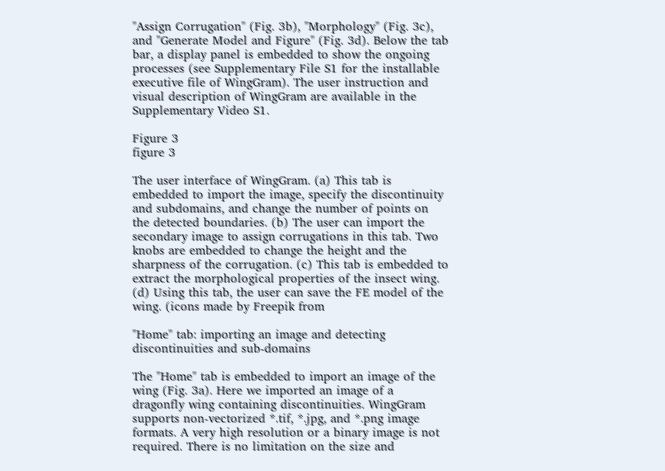"Assign Corrugation" (Fig. 3b), "Morphology" (Fig. 3c), and "Generate Model and Figure" (Fig. 3d). Below the tab bar, a display panel is embedded to show the ongoing processes (see Supplementary File S1 for the installable executive file of WingGram). The user instruction and visual description of WingGram are available in the Supplementary Video S1.

Figure 3
figure 3

The user interface of WingGram. (a) This tab is embedded to import the image, specify the discontinuity and subdomains, and change the number of points on the detected boundaries. (b) The user can import the secondary image to assign corrugations in this tab. Two knobs are embedded to change the height and the sharpness of the corrugation. (c) This tab is embedded to extract the morphological properties of the insect wing. (d) Using this tab, the user can save the FE model of the wing. (icons made by Freepik from

"Home" tab: importing an image and detecting discontinuities and sub-domains

The "Home" tab is embedded to import an image of the wing (Fig. 3a). Here we imported an image of a dragonfly wing containing discontinuities. WingGram supports non-vectorized *.tif, *.jpg, and *.png image formats. A very high resolution or a binary image is not required. There is no limitation on the size and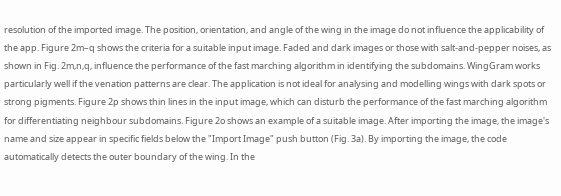resolution of the imported image. The position, orientation, and angle of the wing in the image do not influence the applicability of the app. Figure 2m–q shows the criteria for a suitable input image. Faded and dark images or those with salt-and-pepper noises, as shown in Fig. 2m,n,q, influence the performance of the fast marching algorithm in identifying the subdomains. WingGram works particularly well if the venation patterns are clear. The application is not ideal for analysing and modelling wings with dark spots or strong pigments. Figure 2p shows thin lines in the input image, which can disturb the performance of the fast marching algorithm for differentiating neighbour subdomains. Figure 2o shows an example of a suitable image. After importing the image, the image's name and size appear in specific fields below the "Import Image" push button (Fig. 3a). By importing the image, the code automatically detects the outer boundary of the wing. In the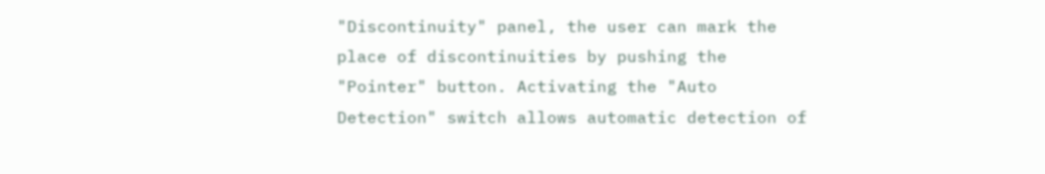"Discontinuity" panel, the user can mark the place of discontinuities by pushing the "Pointer" button. Activating the "Auto Detection" switch allows automatic detection of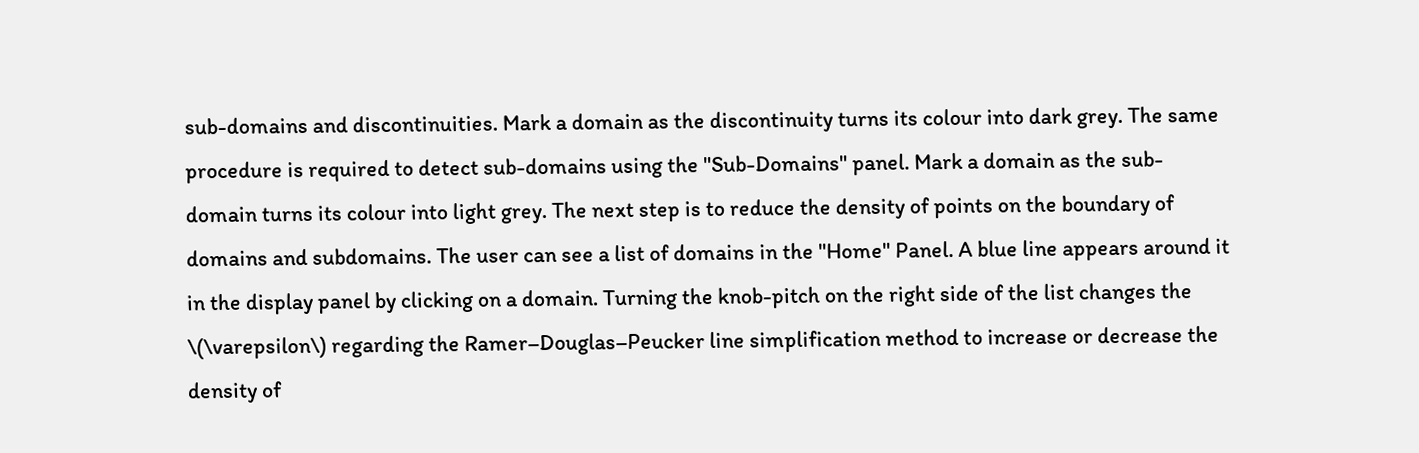sub-domains and discontinuities. Mark a domain as the discontinuity turns its colour into dark grey. The same procedure is required to detect sub-domains using the "Sub-Domains" panel. Mark a domain as the sub-domain turns its colour into light grey. The next step is to reduce the density of points on the boundary of domains and subdomains. The user can see a list of domains in the "Home" Panel. A blue line appears around it in the display panel by clicking on a domain. Turning the knob-pitch on the right side of the list changes the \(\varepsilon\) regarding the Ramer–Douglas–Peucker line simplification method to increase or decrease the density of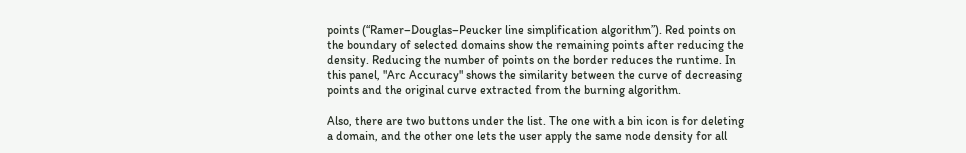points (“Ramer–Douglas–Peucker line simplification algorithm”). Red points on the boundary of selected domains show the remaining points after reducing the density. Reducing the number of points on the border reduces the runtime. In this panel, "Arc Accuracy" shows the similarity between the curve of decreasing points and the original curve extracted from the burning algorithm.

Also, there are two buttons under the list. The one with a bin icon is for deleting a domain, and the other one lets the user apply the same node density for all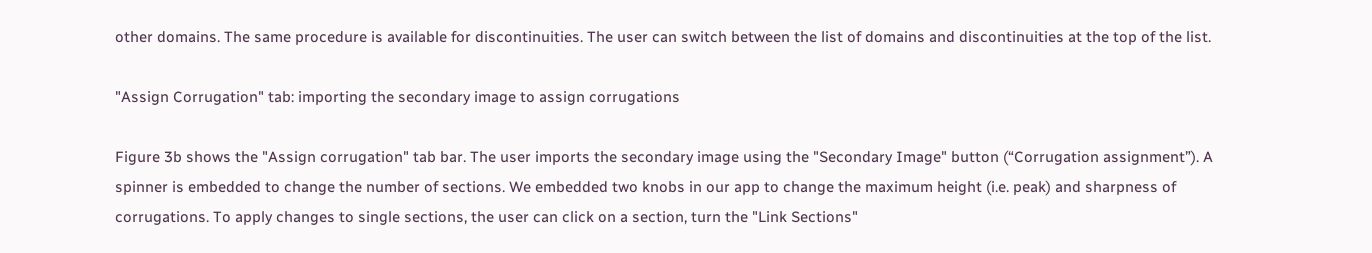other domains. The same procedure is available for discontinuities. The user can switch between the list of domains and discontinuities at the top of the list.

"Assign Corrugation" tab: importing the secondary image to assign corrugations

Figure 3b shows the "Assign corrugation" tab bar. The user imports the secondary image using the "Secondary Image" button (“Corrugation assignment”). A spinner is embedded to change the number of sections. We embedded two knobs in our app to change the maximum height (i.e. peak) and sharpness of corrugations. To apply changes to single sections, the user can click on a section, turn the "Link Sections"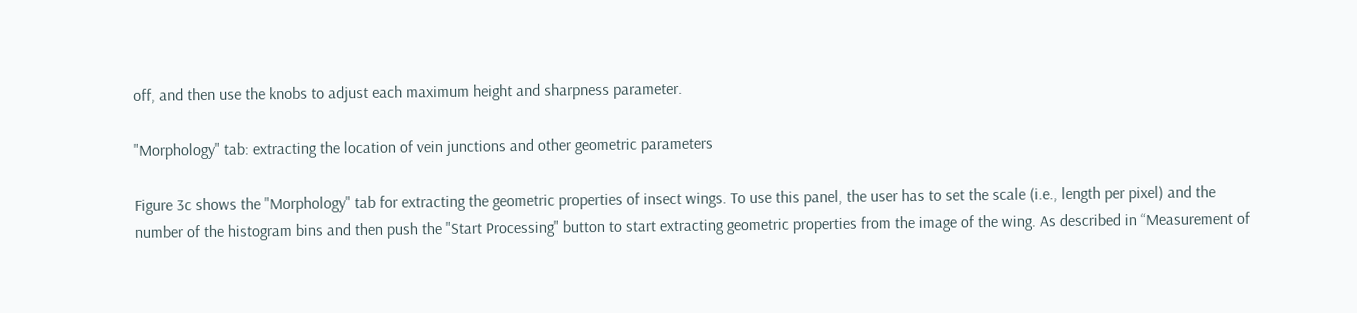off, and then use the knobs to adjust each maximum height and sharpness parameter.

"Morphology" tab: extracting the location of vein junctions and other geometric parameters

Figure 3c shows the "Morphology" tab for extracting the geometric properties of insect wings. To use this panel, the user has to set the scale (i.e., length per pixel) and the number of the histogram bins and then push the "Start Processing" button to start extracting geometric properties from the image of the wing. As described in “Measurement of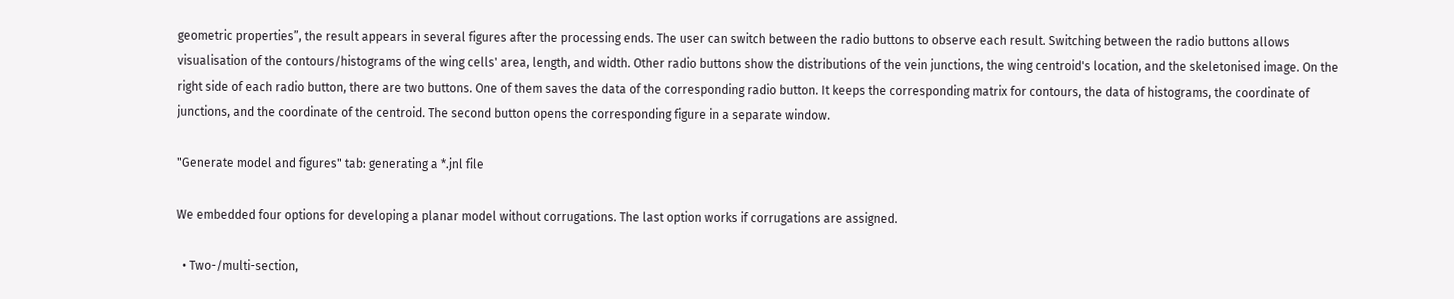geometric properties”, the result appears in several figures after the processing ends. The user can switch between the radio buttons to observe each result. Switching between the radio buttons allows visualisation of the contours/histograms of the wing cells' area, length, and width. Other radio buttons show the distributions of the vein junctions, the wing centroid's location, and the skeletonised image. On the right side of each radio button, there are two buttons. One of them saves the data of the corresponding radio button. It keeps the corresponding matrix for contours, the data of histograms, the coordinate of junctions, and the coordinate of the centroid. The second button opens the corresponding figure in a separate window.

"Generate model and figures" tab: generating a *.jnl file

We embedded four options for developing a planar model without corrugations. The last option works if corrugations are assigned.

  • Two-/multi-section,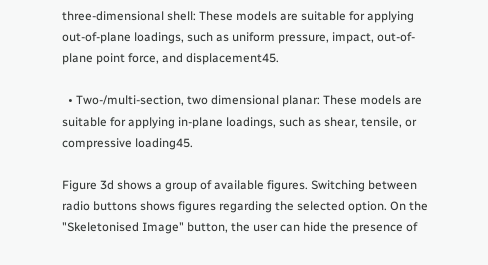three-dimensional shell: These models are suitable for applying out-of-plane loadings, such as uniform pressure, impact, out-of-plane point force, and displacement45.

  • Two-/multi-section, two dimensional planar: These models are suitable for applying in-plane loadings, such as shear, tensile, or compressive loading45.

Figure 3d shows a group of available figures. Switching between radio buttons shows figures regarding the selected option. On the "Skeletonised Image" button, the user can hide the presence of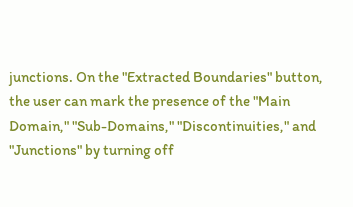junctions. On the "Extracted Boundaries" button, the user can mark the presence of the "Main Domain," "Sub-Domains," "Discontinuities," and "Junctions" by turning off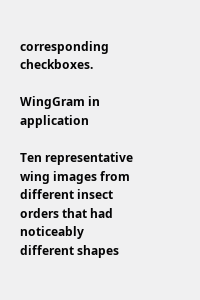corresponding checkboxes.

WingGram in application

Ten representative wing images from different insect orders that had noticeably different shapes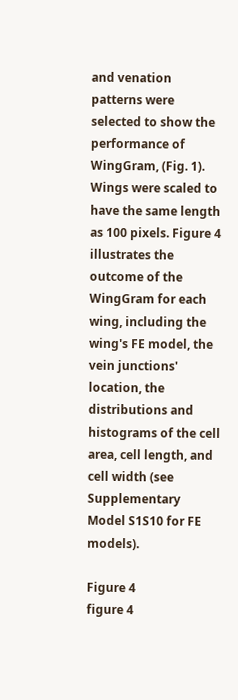and venation patterns were selected to show the performance of WingGram, (Fig. 1). Wings were scaled to have the same length as 100 pixels. Figure 4 illustrates the outcome of the WingGram for each wing, including the wing's FE model, the vein junctions' location, the distributions and histograms of the cell area, cell length, and cell width (see Supplementary Model S1S10 for FE models).

Figure 4
figure 4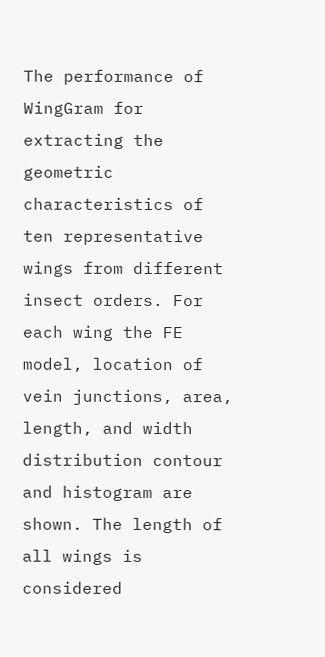The performance of WingGram for extracting the geometric characteristics of ten representative wings from different insect orders. For each wing the FE model, location of vein junctions, area, length, and width distribution contour and histogram are shown. The length of all wings is considered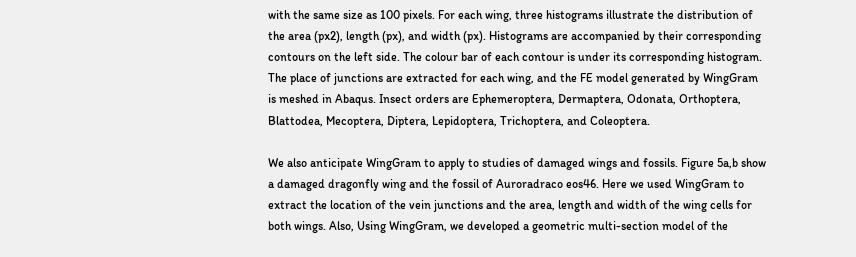with the same size as 100 pixels. For each wing, three histograms illustrate the distribution of the area (px2), length (px), and width (px). Histograms are accompanied by their corresponding contours on the left side. The colour bar of each contour is under its corresponding histogram. The place of junctions are extracted for each wing, and the FE model generated by WingGram is meshed in Abaqus. Insect orders are Ephemeroptera, Dermaptera, Odonata, Orthoptera, Blattodea, Mecoptera, Diptera, Lepidoptera, Trichoptera, and Coleoptera.

We also anticipate WingGram to apply to studies of damaged wings and fossils. Figure 5a,b show a damaged dragonfly wing and the fossil of Auroradraco eos46. Here we used WingGram to extract the location of the vein junctions and the area, length and width of the wing cells for both wings. Also, Using WingGram, we developed a geometric multi-section model of the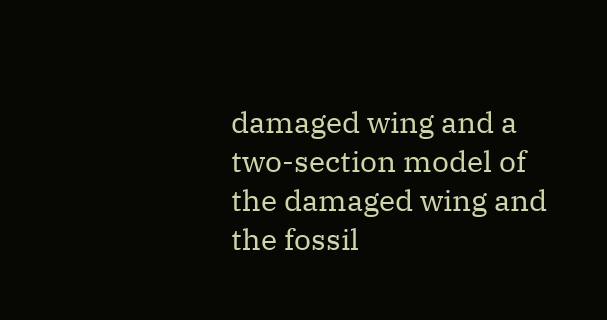damaged wing and a two-section model of the damaged wing and the fossil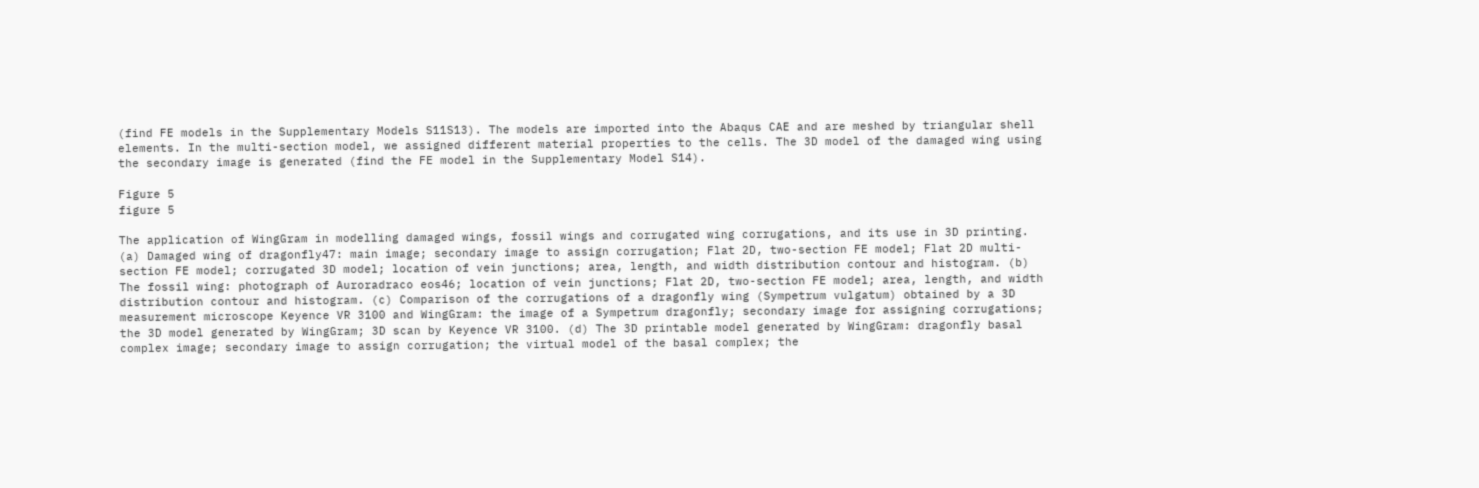(find FE models in the Supplementary Models S11S13). The models are imported into the Abaqus CAE and are meshed by triangular shell elements. In the multi-section model, we assigned different material properties to the cells. The 3D model of the damaged wing using the secondary image is generated (find the FE model in the Supplementary Model S14).

Figure 5
figure 5

The application of WingGram in modelling damaged wings, fossil wings and corrugated wing corrugations, and its use in 3D printing. (a) Damaged wing of dragonfly47: main image; secondary image to assign corrugation; Flat 2D, two-section FE model; Flat 2D multi-section FE model; corrugated 3D model; location of vein junctions; area, length, and width distribution contour and histogram. (b) The fossil wing: photograph of Auroradraco eos46; location of vein junctions; Flat 2D, two-section FE model; area, length, and width distribution contour and histogram. (c) Comparison of the corrugations of a dragonfly wing (Sympetrum vulgatum) obtained by a 3D measurement microscope Keyence VR 3100 and WingGram: the image of a Sympetrum dragonfly; secondary image for assigning corrugations; the 3D model generated by WingGram; 3D scan by Keyence VR 3100. (d) The 3D printable model generated by WingGram: dragonfly basal complex image; secondary image to assign corrugation; the virtual model of the basal complex; the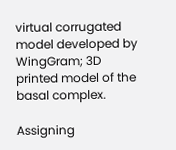virtual corrugated model developed by WingGram; 3D printed model of the basal complex.

Assigning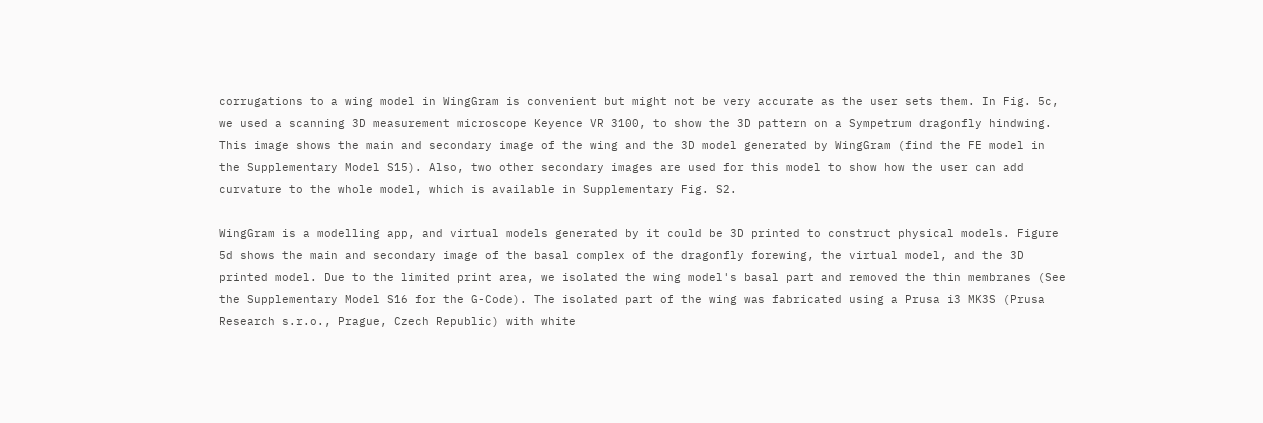corrugations to a wing model in WingGram is convenient but might not be very accurate as the user sets them. In Fig. 5c, we used a scanning 3D measurement microscope Keyence VR 3100, to show the 3D pattern on a Sympetrum dragonfly hindwing. This image shows the main and secondary image of the wing and the 3D model generated by WingGram (find the FE model in the Supplementary Model S15). Also, two other secondary images are used for this model to show how the user can add curvature to the whole model, which is available in Supplementary Fig. S2.

WingGram is a modelling app, and virtual models generated by it could be 3D printed to construct physical models. Figure 5d shows the main and secondary image of the basal complex of the dragonfly forewing, the virtual model, and the 3D printed model. Due to the limited print area, we isolated the wing model's basal part and removed the thin membranes (See the Supplementary Model S16 for the G-Code). The isolated part of the wing was fabricated using a Prusa i3 MK3S (Prusa Research s.r.o., Prague, Czech Republic) with white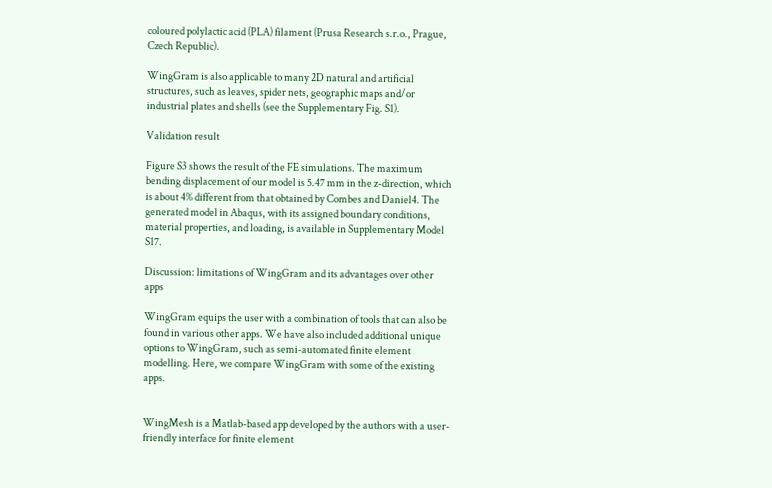coloured polylactic acid (PLA) filament (Prusa Research s.r.o., Prague, Czech Republic).

WingGram is also applicable to many 2D natural and artificial structures, such as leaves, spider nets, geographic maps and/or industrial plates and shells (see the Supplementary Fig. S1).

Validation result

Figure S3 shows the result of the FE simulations. The maximum bending displacement of our model is 5.47 mm in the z-direction, which is about 4% different from that obtained by Combes and Daniel4. The generated model in Abaqus, with its assigned boundary conditions, material properties, and loading, is available in Supplementary Model S17.

Discussion: limitations of WingGram and its advantages over other apps

WingGram equips the user with a combination of tools that can also be found in various other apps. We have also included additional unique options to WingGram, such as semi-automated finite element modelling. Here, we compare WingGram with some of the existing apps.


WingMesh is a Matlab-based app developed by the authors with a user-friendly interface for finite element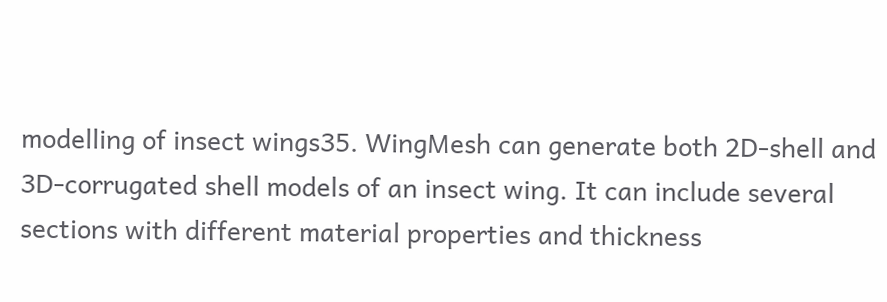modelling of insect wings35. WingMesh can generate both 2D-shell and 3D-corrugated shell models of an insect wing. It can include several sections with different material properties and thickness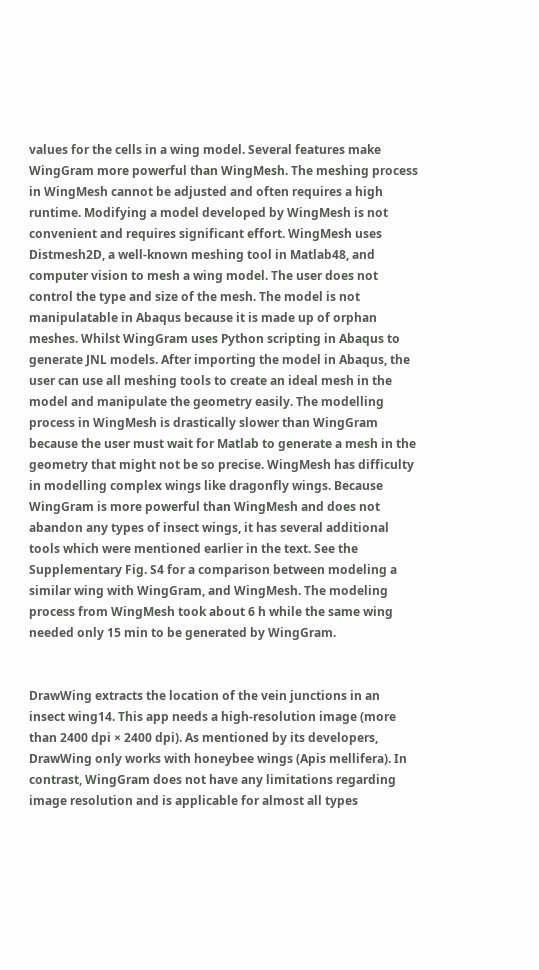values for the cells in a wing model. Several features make WingGram more powerful than WingMesh. The meshing process in WingMesh cannot be adjusted and often requires a high runtime. Modifying a model developed by WingMesh is not convenient and requires significant effort. WingMesh uses Distmesh2D, a well-known meshing tool in Matlab48, and computer vision to mesh a wing model. The user does not control the type and size of the mesh. The model is not manipulatable in Abaqus because it is made up of orphan meshes. Whilst WingGram uses Python scripting in Abaqus to generate JNL models. After importing the model in Abaqus, the user can use all meshing tools to create an ideal mesh in the model and manipulate the geometry easily. The modelling process in WingMesh is drastically slower than WingGram because the user must wait for Matlab to generate a mesh in the geometry that might not be so precise. WingMesh has difficulty in modelling complex wings like dragonfly wings. Because WingGram is more powerful than WingMesh and does not abandon any types of insect wings, it has several additional tools which were mentioned earlier in the text. See the Supplementary Fig. S4 for a comparison between modeling a similar wing with WingGram, and WingMesh. The modeling process from WingMesh took about 6 h while the same wing needed only 15 min to be generated by WingGram.


DrawWing extracts the location of the vein junctions in an insect wing14. This app needs a high-resolution image (more than 2400 dpi × 2400 dpi). As mentioned by its developers, DrawWing only works with honeybee wings (Apis mellifera). In contrast, WingGram does not have any limitations regarding image resolution and is applicable for almost all types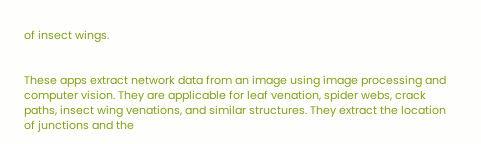of insect wings.


These apps extract network data from an image using image processing and computer vision. They are applicable for leaf venation, spider webs, crack paths, insect wing venations, and similar structures. They extract the location of junctions and the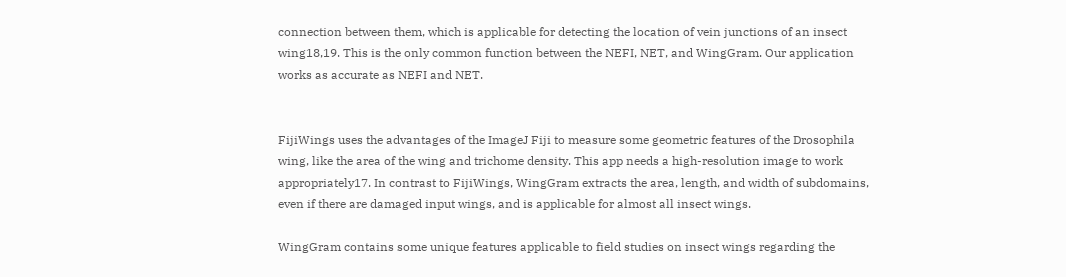connection between them, which is applicable for detecting the location of vein junctions of an insect wing18,19. This is the only common function between the NEFI, NET, and WingGram. Our application works as accurate as NEFI and NET.


FijiWings uses the advantages of the ImageJ Fiji to measure some geometric features of the Drosophila wing, like the area of the wing and trichome density. This app needs a high-resolution image to work appropriately17. In contrast to FijiWings, WingGram extracts the area, length, and width of subdomains, even if there are damaged input wings, and is applicable for almost all insect wings.

WingGram contains some unique features applicable to field studies on insect wings regarding the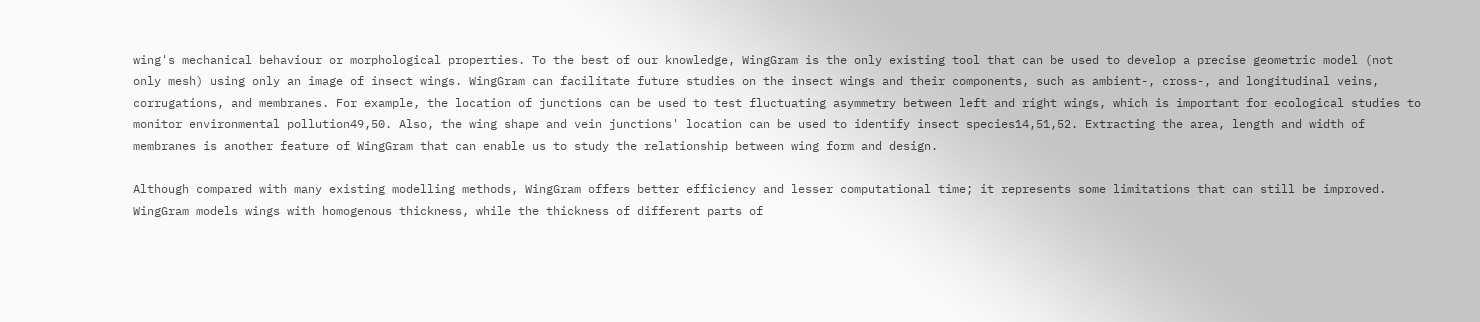wing's mechanical behaviour or morphological properties. To the best of our knowledge, WingGram is the only existing tool that can be used to develop a precise geometric model (not only mesh) using only an image of insect wings. WingGram can facilitate future studies on the insect wings and their components, such as ambient-, cross-, and longitudinal veins, corrugations, and membranes. For example, the location of junctions can be used to test fluctuating asymmetry between left and right wings, which is important for ecological studies to monitor environmental pollution49,50. Also, the wing shape and vein junctions' location can be used to identify insect species14,51,52. Extracting the area, length and width of membranes is another feature of WingGram that can enable us to study the relationship between wing form and design.

Although compared with many existing modelling methods, WingGram offers better efficiency and lesser computational time; it represents some limitations that can still be improved. WingGram models wings with homogenous thickness, while the thickness of different parts of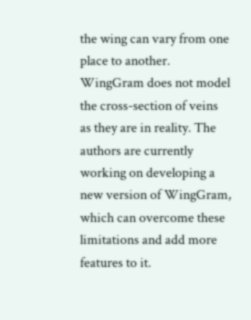the wing can vary from one place to another. WingGram does not model the cross-section of veins as they are in reality. The authors are currently working on developing a new version of WingGram, which can overcome these limitations and add more features to it.